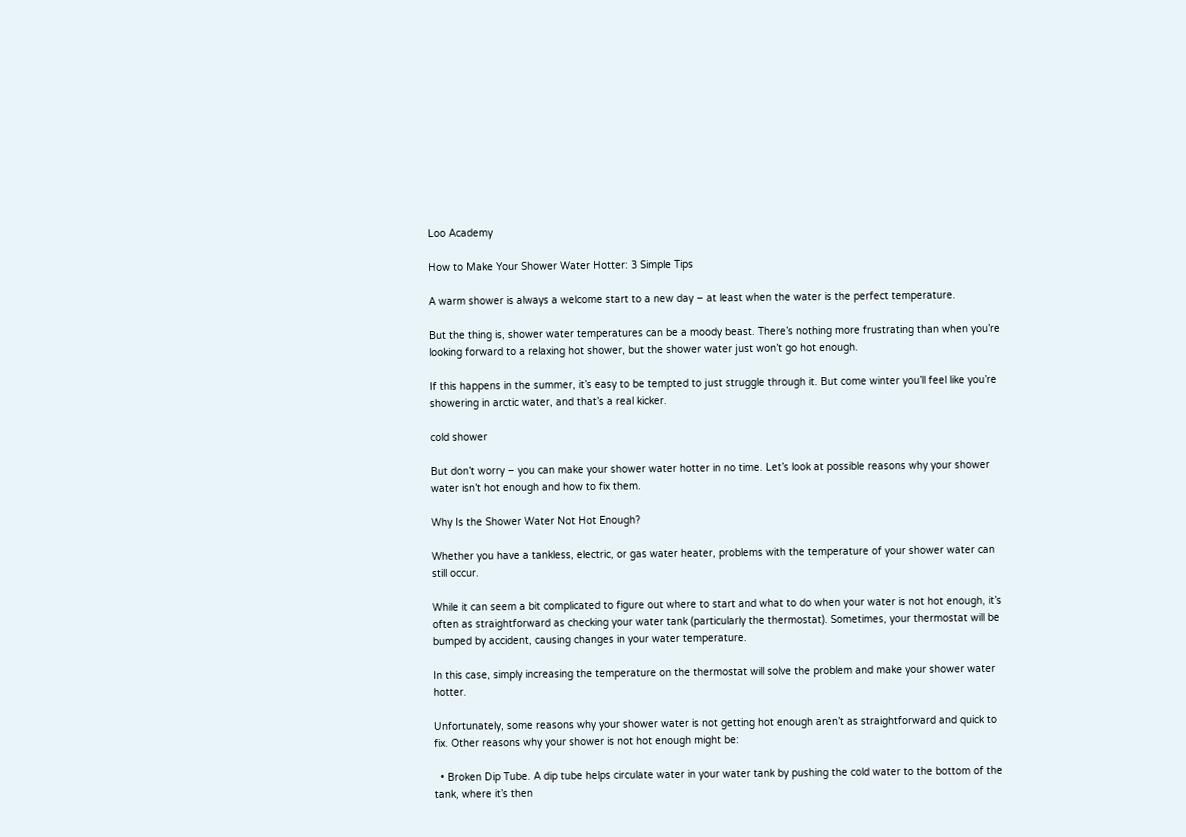Loo Academy

How to Make Your Shower Water Hotter: 3 Simple Tips

A warm shower is always a welcome start to a new day – at least when the water is the perfect temperature.

But the thing is, shower water temperatures can be a moody beast. There’s nothing more frustrating than when you’re looking forward to a relaxing hot shower, but the shower water just won’t go hot enough.

If this happens in the summer, it’s easy to be tempted to just struggle through it. But come winter you’ll feel like you’re showering in arctic water, and that’s a real kicker.

cold shower

But don’t worry – you can make your shower water hotter in no time. Let’s look at possible reasons why your shower water isn’t hot enough and how to fix them.

Why Is the Shower Water Not Hot Enough?

Whether you have a tankless, electric, or gas water heater, problems with the temperature of your shower water can still occur.

While it can seem a bit complicated to figure out where to start and what to do when your water is not hot enough, it’s often as straightforward as checking your water tank (particularly the thermostat). Sometimes, your thermostat will be bumped by accident, causing changes in your water temperature.

In this case, simply increasing the temperature on the thermostat will solve the problem and make your shower water hotter.

Unfortunately, some reasons why your shower water is not getting hot enough aren’t as straightforward and quick to fix. Other reasons why your shower is not hot enough might be:

  • Broken Dip Tube. A dip tube helps circulate water in your water tank by pushing the cold water to the bottom of the tank, where it’s then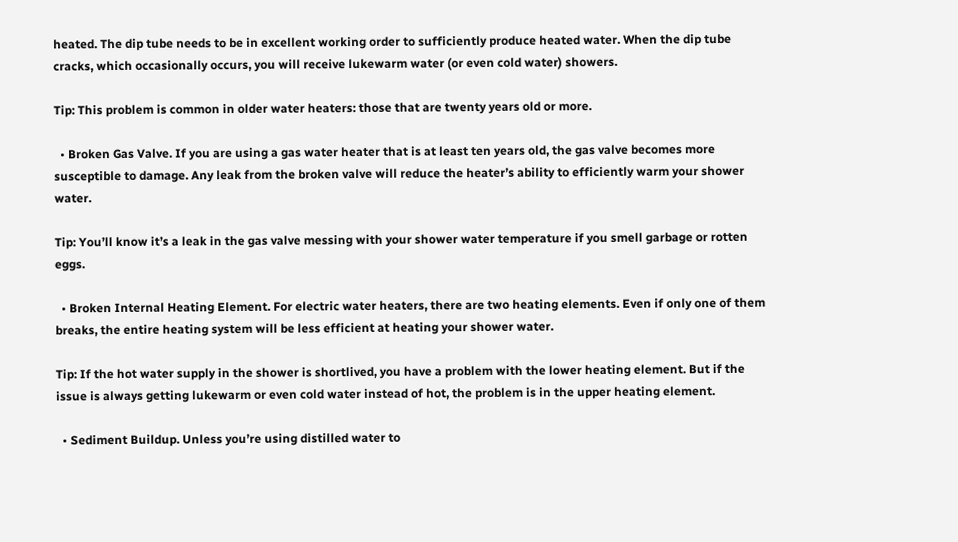heated. The dip tube needs to be in excellent working order to sufficiently produce heated water. When the dip tube cracks, which occasionally occurs, you will receive lukewarm water (or even cold water) showers.

Tip: This problem is common in older water heaters: those that are twenty years old or more.

  • Broken Gas Valve. If you are using a gas water heater that is at least ten years old, the gas valve becomes more susceptible to damage. Any leak from the broken valve will reduce the heater’s ability to efficiently warm your shower water.

Tip: You’ll know it’s a leak in the gas valve messing with your shower water temperature if you smell garbage or rotten eggs.

  • Broken Internal Heating Element. For electric water heaters, there are two heating elements. Even if only one of them breaks, the entire heating system will be less efficient at heating your shower water.

Tip: If the hot water supply in the shower is shortlived, you have a problem with the lower heating element. But if the issue is always getting lukewarm or even cold water instead of hot, the problem is in the upper heating element.

  • Sediment Buildup. Unless you’re using distilled water to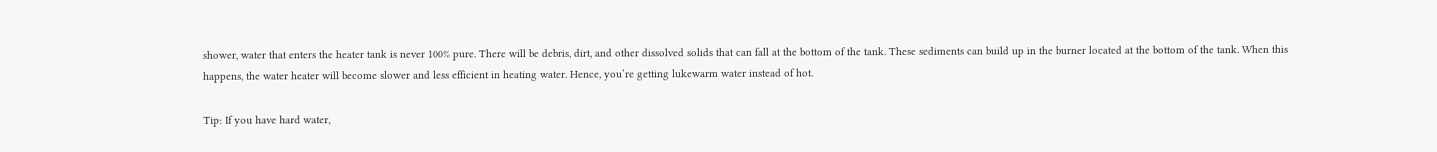shower, water that enters the heater tank is never 100% pure. There will be debris, dirt, and other dissolved solids that can fall at the bottom of the tank. These sediments can build up in the burner located at the bottom of the tank. When this happens, the water heater will become slower and less efficient in heating water. Hence, you’re getting lukewarm water instead of hot.

Tip: If you have hard water,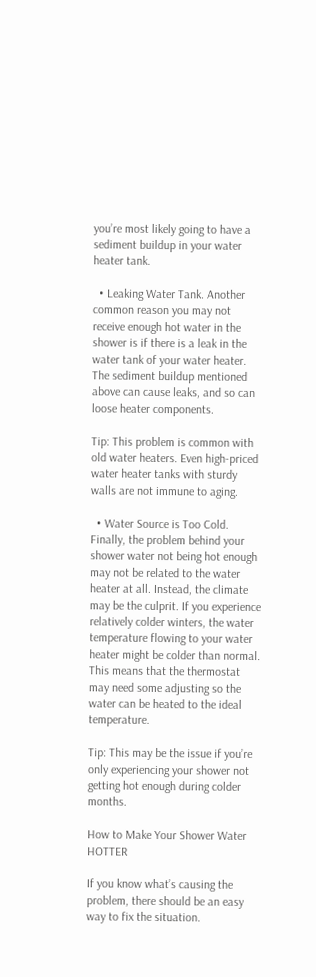you’re most likely going to have a sediment buildup in your water heater tank.

  • Leaking Water Tank. Another common reason you may not receive enough hot water in the shower is if there is a leak in the water tank of your water heater. The sediment buildup mentioned above can cause leaks, and so can loose heater components.

Tip: This problem is common with old water heaters. Even high-priced water heater tanks with sturdy walls are not immune to aging.

  • Water Source is Too Cold. Finally, the problem behind your shower water not being hot enough may not be related to the water heater at all. Instead, the climate may be the culprit. If you experience relatively colder winters, the water temperature flowing to your water heater might be colder than normal. This means that the thermostat may need some adjusting so the water can be heated to the ideal temperature.

Tip: This may be the issue if you’re only experiencing your shower not getting hot enough during colder months.

How to Make Your Shower Water HOTTER

If you know what’s causing the problem, there should be an easy way to fix the situation.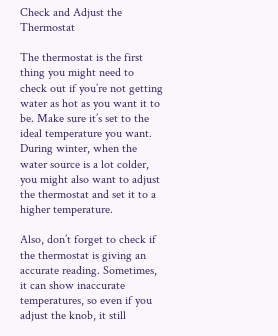Check and Adjust the Thermostat

The thermostat is the first thing you might need to check out if you’re not getting water as hot as you want it to be. Make sure it’s set to the ideal temperature you want. During winter, when the water source is a lot colder, you might also want to adjust the thermostat and set it to a higher temperature.

Also, don’t forget to check if the thermostat is giving an accurate reading. Sometimes, it can show inaccurate temperatures, so even if you adjust the knob, it still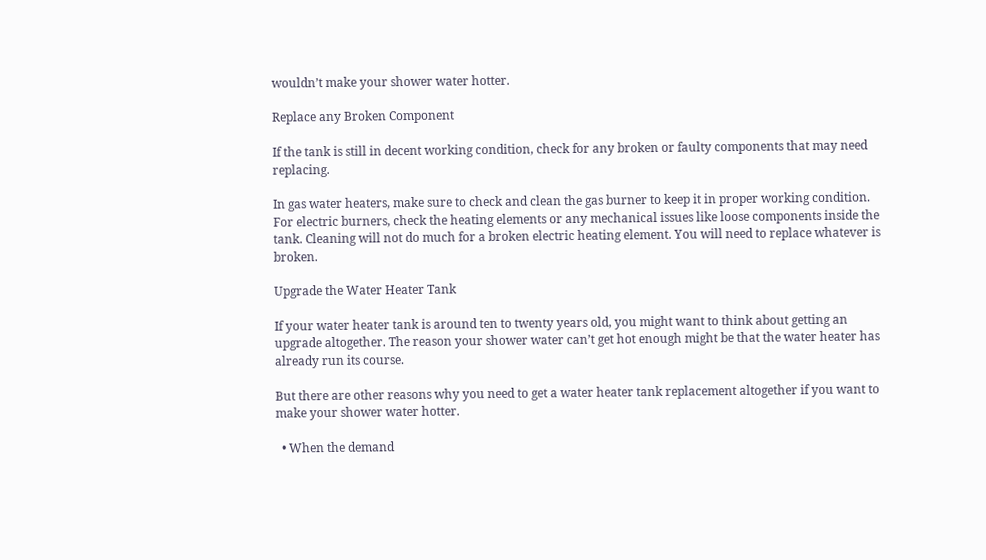wouldn’t make your shower water hotter.

Replace any Broken Component

If the tank is still in decent working condition, check for any broken or faulty components that may need replacing.

In gas water heaters, make sure to check and clean the gas burner to keep it in proper working condition. For electric burners, check the heating elements or any mechanical issues like loose components inside the tank. Cleaning will not do much for a broken electric heating element. You will need to replace whatever is broken.

Upgrade the Water Heater Tank

If your water heater tank is around ten to twenty years old, you might want to think about getting an upgrade altogether. The reason your shower water can’t get hot enough might be that the water heater has already run its course.

But there are other reasons why you need to get a water heater tank replacement altogether if you want to make your shower water hotter.

  • When the demand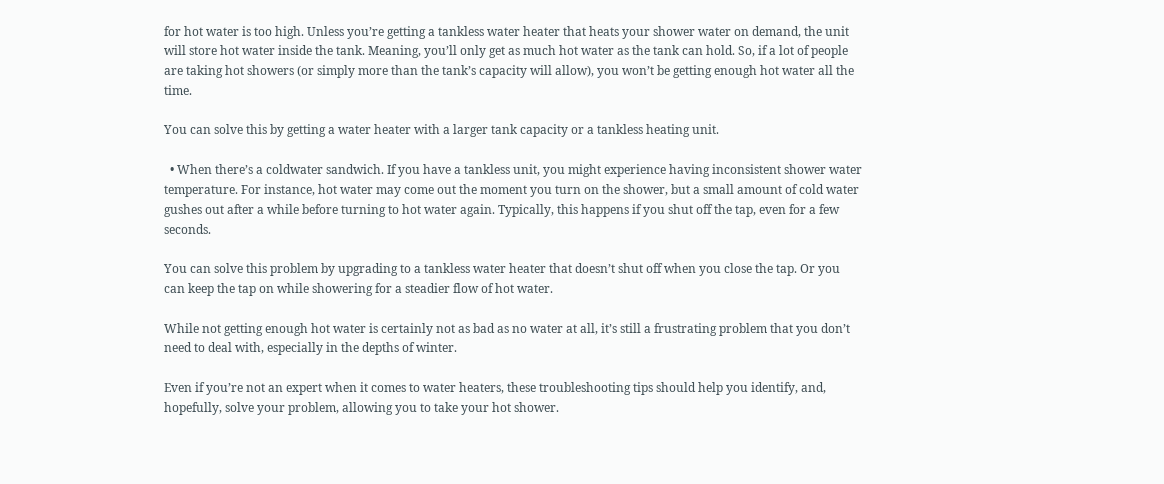for hot water is too high. Unless you’re getting a tankless water heater that heats your shower water on demand, the unit will store hot water inside the tank. Meaning, you’ll only get as much hot water as the tank can hold. So, if a lot of people are taking hot showers (or simply more than the tank’s capacity will allow), you won’t be getting enough hot water all the time.

You can solve this by getting a water heater with a larger tank capacity or a tankless heating unit.

  • When there’s a coldwater sandwich. If you have a tankless unit, you might experience having inconsistent shower water temperature. For instance, hot water may come out the moment you turn on the shower, but a small amount of cold water gushes out after a while before turning to hot water again. Typically, this happens if you shut off the tap, even for a few seconds.

You can solve this problem by upgrading to a tankless water heater that doesn’t shut off when you close the tap. Or you can keep the tap on while showering for a steadier flow of hot water.

While not getting enough hot water is certainly not as bad as no water at all, it’s still a frustrating problem that you don’t need to deal with, especially in the depths of winter.

Even if you’re not an expert when it comes to water heaters, these troubleshooting tips should help you identify, and, hopefully, solve your problem, allowing you to take your hot shower.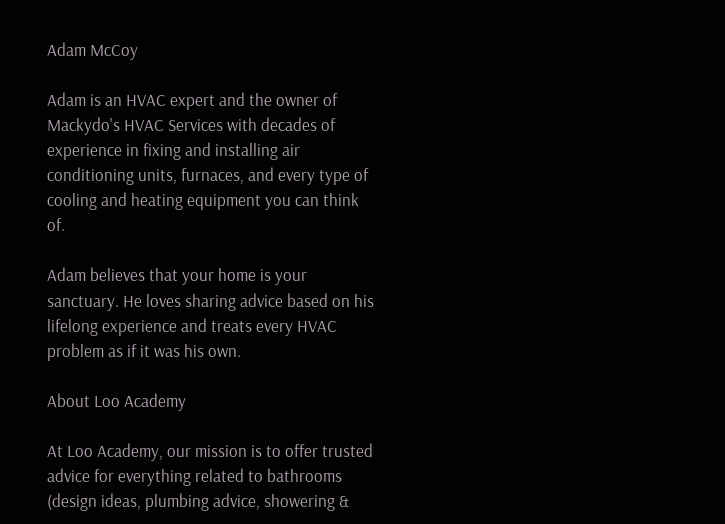Adam McCoy

Adam is an HVAC expert and the owner of Mackydo's HVAC Services with decades of experience in fixing and installing air conditioning units, furnaces, and every type of cooling and heating equipment you can think of.

Adam believes that your home is your sanctuary. He loves sharing advice based on his lifelong experience and treats every HVAC problem as if it was his own.

About Loo Academy

At Loo Academy, our mission is to offer trusted advice for everything related to bathrooms (design ideas, plumbing advice, showering &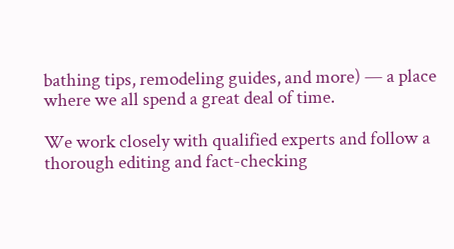bathing tips, remodeling guides, and more) — a place where we all spend a great deal of time.

We work closely with qualified experts and follow a thorough editing and fact-checking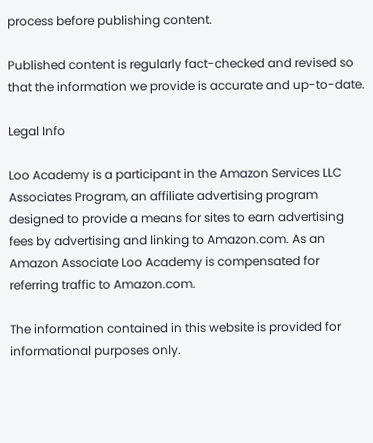process before publishing content.

Published content is regularly fact-checked and revised so that the information we provide is accurate and up-to-date.

Legal Info

Loo Academy is a participant in the Amazon Services LLC Associates Program, an affiliate advertising program designed to provide a means for sites to earn advertising fees by advertising and linking to Amazon.com. As an Amazon Associate Loo Academy is compensated for referring traffic to Amazon.com.

The information contained in this website is provided for informational purposes only.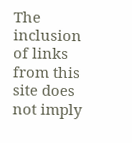The inclusion of links from this site does not imply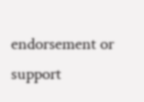endorsement or support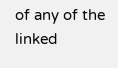of any of the linked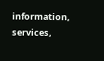information, services,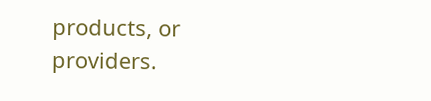products, or providers.